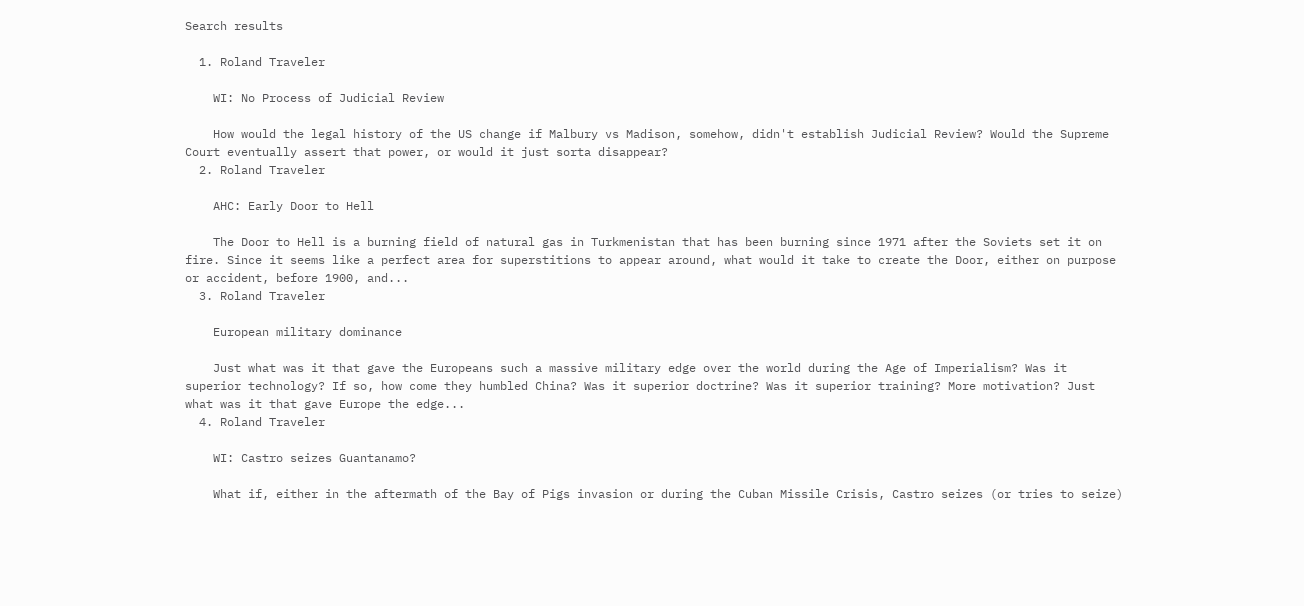Search results

  1. Roland Traveler

    WI: No Process of Judicial Review

    How would the legal history of the US change if Malbury vs Madison, somehow, didn't establish Judicial Review? Would the Supreme Court eventually assert that power, or would it just sorta disappear?
  2. Roland Traveler

    AHC: Early Door to Hell

    The Door to Hell is a burning field of natural gas in Turkmenistan that has been burning since 1971 after the Soviets set it on fire. Since it seems like a perfect area for superstitions to appear around, what would it take to create the Door, either on purpose or accident, before 1900, and...
  3. Roland Traveler

    European military dominance

    Just what was it that gave the Europeans such a massive military edge over the world during the Age of Imperialism? Was it superior technology? If so, how come they humbled China? Was it superior doctrine? Was it superior training? More motivation? Just what was it that gave Europe the edge...
  4. Roland Traveler

    WI: Castro seizes Guantanamo?

    What if, either in the aftermath of the Bay of Pigs invasion or during the Cuban Missile Crisis, Castro seizes (or tries to seize)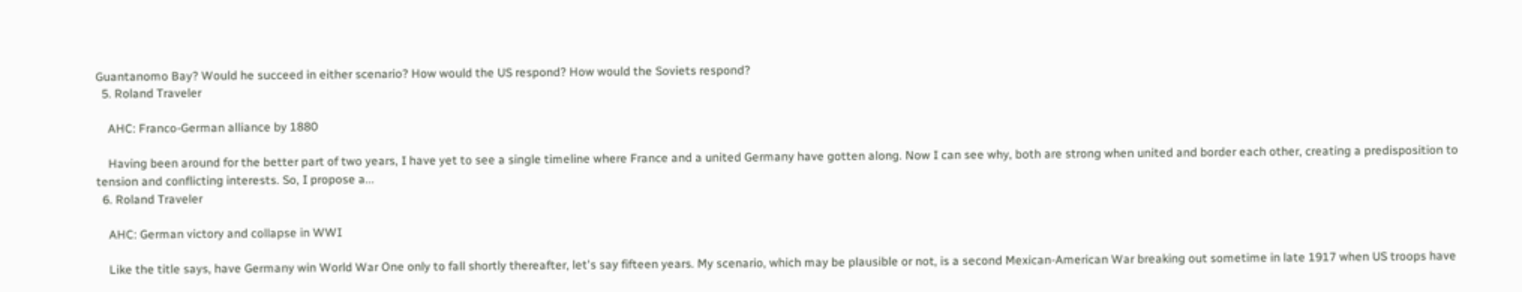Guantanomo Bay? Would he succeed in either scenario? How would the US respond? How would the Soviets respond?
  5. Roland Traveler

    AHC: Franco-German alliance by 1880

    Having been around for the better part of two years, I have yet to see a single timeline where France and a united Germany have gotten along. Now I can see why, both are strong when united and border each other, creating a predisposition to tension and conflicting interests. So, I propose a...
  6. Roland Traveler

    AHC: German victory and collapse in WWI

    Like the title says, have Germany win World War One only to fall shortly thereafter, let's say fifteen years. My scenario, which may be plausible or not, is a second Mexican-American War breaking out sometime in late 1917 when US troops have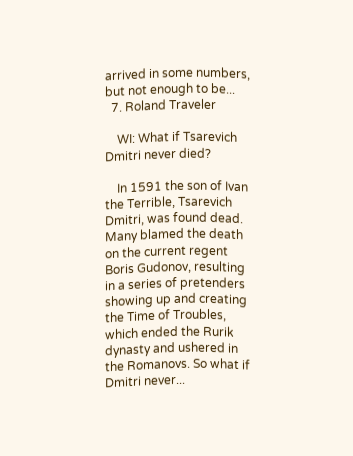arrived in some numbers, but not enough to be...
  7. Roland Traveler

    WI: What if Tsarevich Dmitri never died?

    In 1591 the son of Ivan the Terrible, Tsarevich Dmitri, was found dead. Many blamed the death on the current regent Boris Gudonov, resulting in a series of pretenders showing up and creating the Time of Troubles, which ended the Rurik dynasty and ushered in the Romanovs. So what if Dmitri never...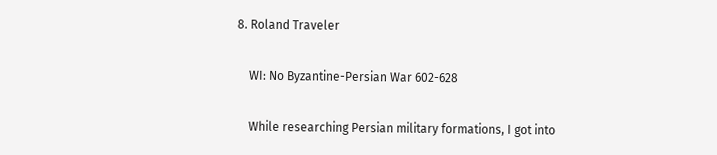8. Roland Traveler

    WI: No Byzantine-Persian War 602-628

    While researching Persian military formations, I got into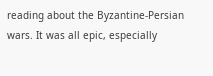reading about the Byzantine-Persian wars. It was all epic, especially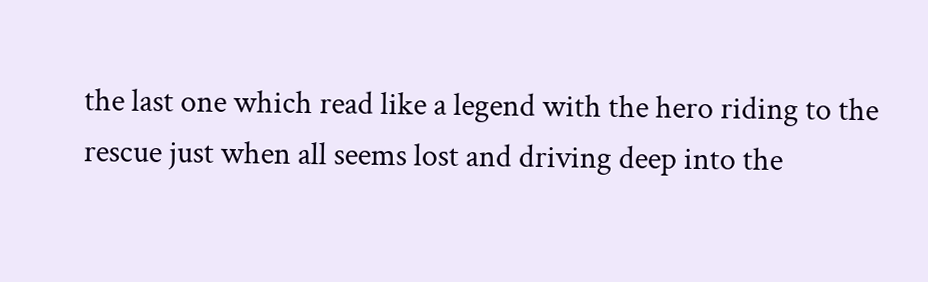the last one which read like a legend with the hero riding to the rescue just when all seems lost and driving deep into the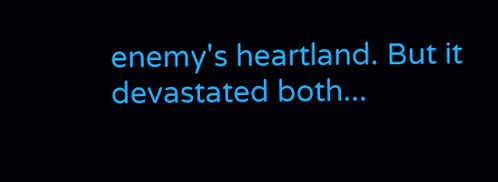enemy's heartland. But it devastated both...